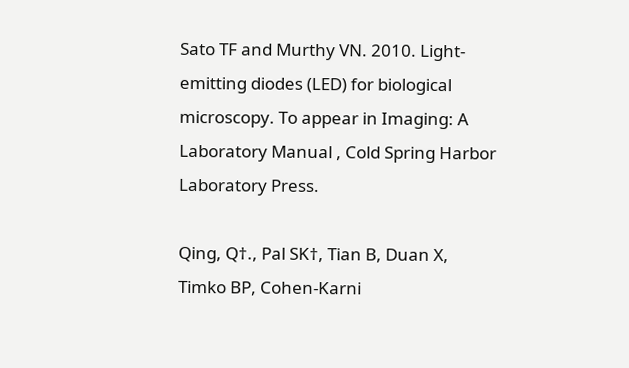Sato TF and Murthy VN. 2010. Light-emitting diodes (LED) for biological microscopy. To appear in Imaging: A Laboratory Manual , Cold Spring Harbor Laboratory Press.

Qing, Q†., Pal SK†, Tian B, Duan X, Timko BP, Cohen-Karni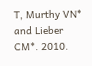T, Murthy VN* and Lieber CM*. 2010.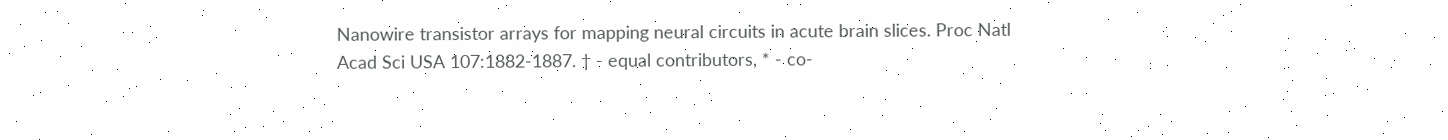Nanowire transistor arrays for mapping neural circuits in acute brain slices. Proc Natl Acad Sci USA 107:1882-1887. † - equal contributors, * - co-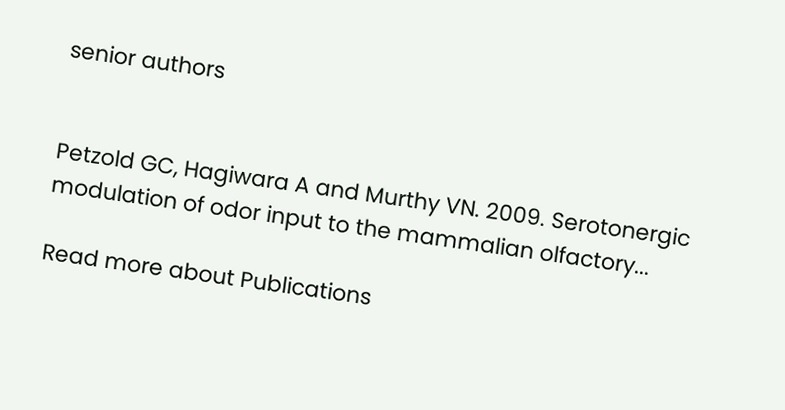senior authors


Petzold GC, Hagiwara A and Murthy VN. 2009. Serotonergic modulation of odor input to the mammalian olfactory...

Read more about Publications